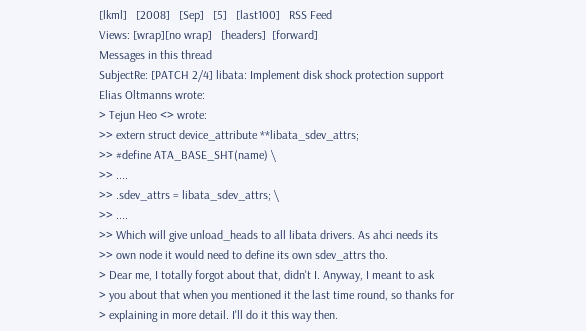[lkml]   [2008]   [Sep]   [5]   [last100]   RSS Feed
Views: [wrap][no wrap]   [headers]  [forward]
Messages in this thread
SubjectRe: [PATCH 2/4] libata: Implement disk shock protection support
Elias Oltmanns wrote:
> Tejun Heo <> wrote:
>> extern struct device_attribute **libata_sdev_attrs;
>> #define ATA_BASE_SHT(name) \
>> ....
>> .sdev_attrs = libata_sdev_attrs; \
>> ....
>> Which will give unload_heads to all libata drivers. As ahci needs its
>> own node it would need to define its own sdev_attrs tho.
> Dear me, I totally forgot about that, didn't I. Anyway, I meant to ask
> you about that when you mentioned it the last time round, so thanks for
> explaining in more detail. I'll do it this way then.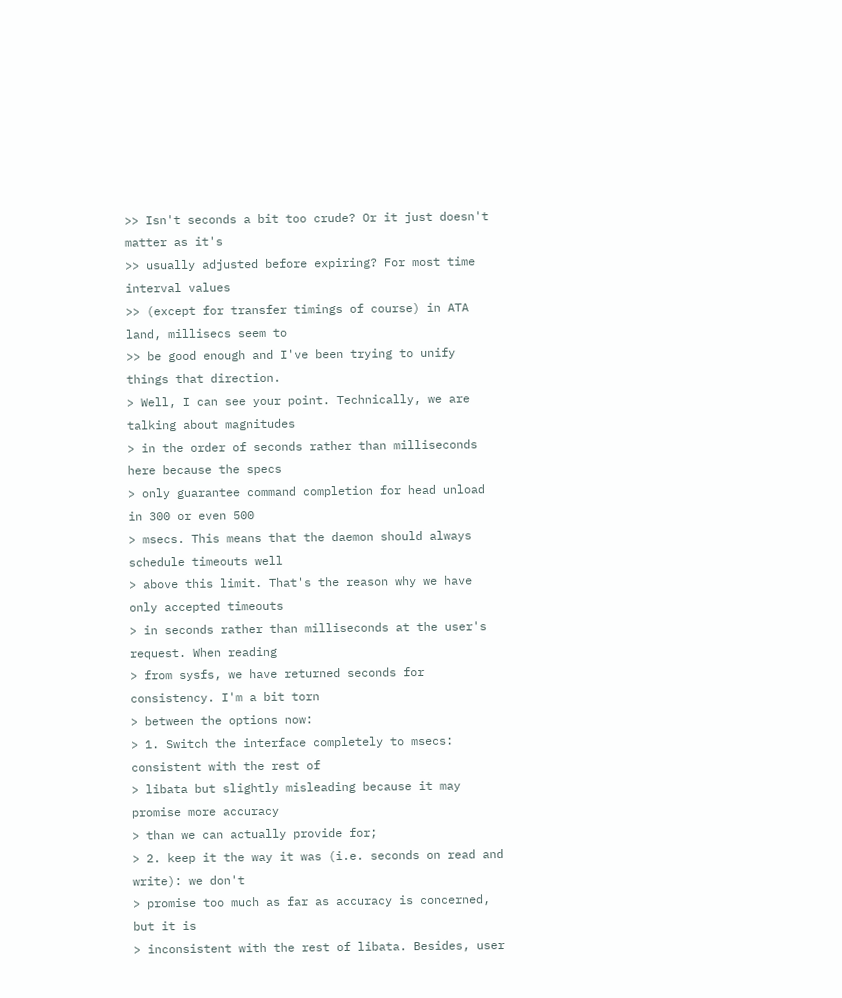>> Isn't seconds a bit too crude? Or it just doesn't matter as it's
>> usually adjusted before expiring? For most time interval values
>> (except for transfer timings of course) in ATA land, millisecs seem to
>> be good enough and I've been trying to unify things that direction.
> Well, I can see your point. Technically, we are talking about magnitudes
> in the order of seconds rather than milliseconds here because the specs
> only guarantee command completion for head unload in 300 or even 500
> msecs. This means that the daemon should always schedule timeouts well
> above this limit. That's the reason why we have only accepted timeouts
> in seconds rather than milliseconds at the user's request. When reading
> from sysfs, we have returned seconds for consistency. I'm a bit torn
> between the options now:
> 1. Switch the interface completely to msecs: consistent with the rest of
> libata but slightly misleading because it may promise more accuracy
> than we can actually provide for;
> 2. keep it the way it was (i.e. seconds on read and write): we don't
> promise too much as far as accuracy is concerned, but it is
> inconsistent with the rest of libata. Besides, user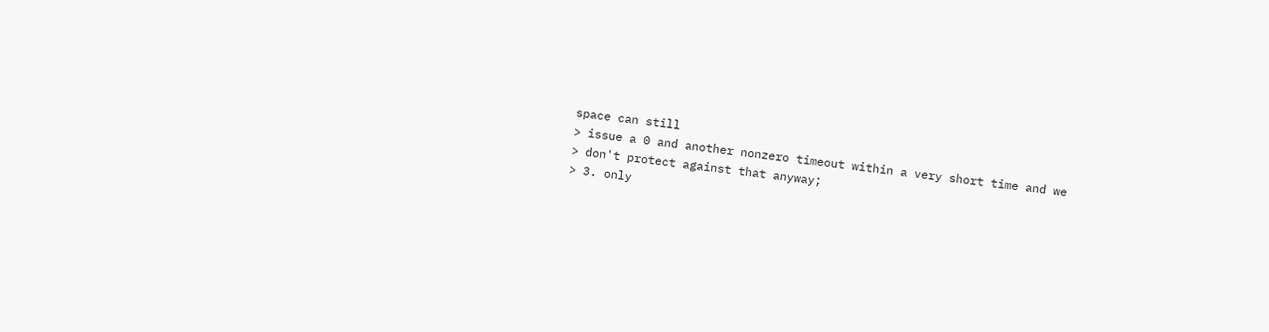space can still
> issue a 0 and another nonzero timeout within a very short time and we
> don't protect against that anyway;
> 3. only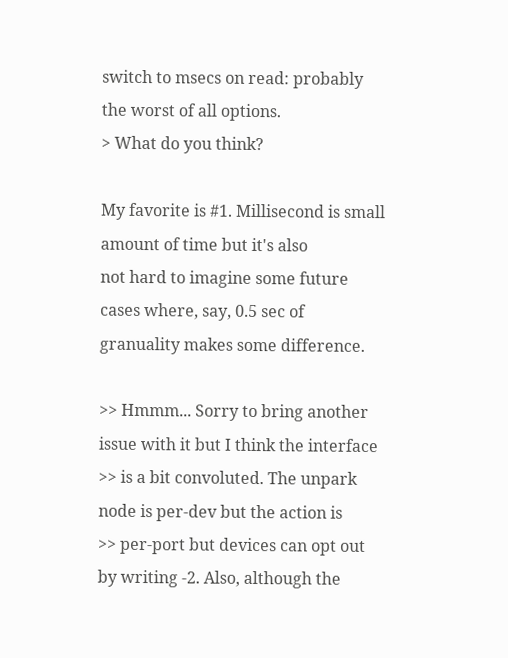switch to msecs on read: probably the worst of all options.
> What do you think?

My favorite is #1. Millisecond is small amount of time but it's also
not hard to imagine some future cases where, say, 0.5 sec of
granuality makes some difference.

>> Hmmm... Sorry to bring another issue with it but I think the interface
>> is a bit convoluted. The unpark node is per-dev but the action is
>> per-port but devices can opt out by writing -2. Also, although the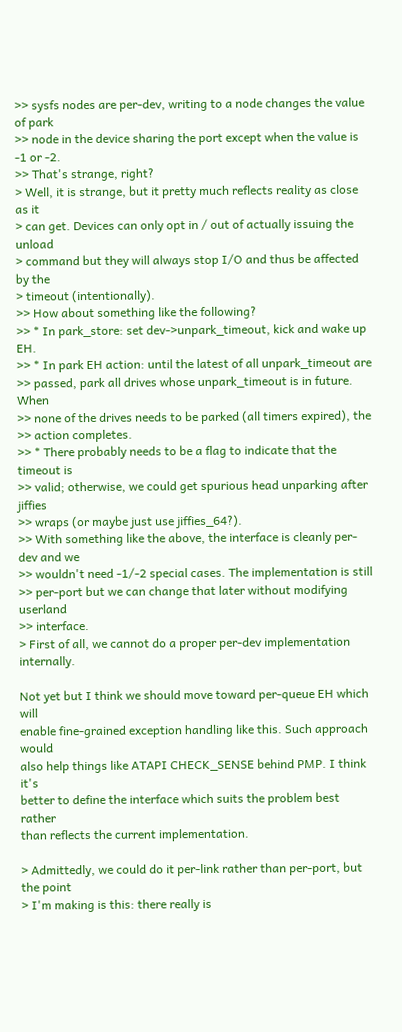>> sysfs nodes are per-dev, writing to a node changes the value of park
>> node in the device sharing the port except when the value is -1 or -2.
>> That's strange, right?
> Well, it is strange, but it pretty much reflects reality as close as it
> can get. Devices can only opt in / out of actually issuing the unload
> command but they will always stop I/O and thus be affected by the
> timeout (intentionally).
>> How about something like the following?
>> * In park_store: set dev->unpark_timeout, kick and wake up EH.
>> * In park EH action: until the latest of all unpark_timeout are
>> passed, park all drives whose unpark_timeout is in future. When
>> none of the drives needs to be parked (all timers expired), the
>> action completes.
>> * There probably needs to be a flag to indicate that the timeout is
>> valid; otherwise, we could get spurious head unparking after jiffies
>> wraps (or maybe just use jiffies_64?).
>> With something like the above, the interface is cleanly per-dev and we
>> wouldn't need -1/-2 special cases. The implementation is still
>> per-port but we can change that later without modifying userland
>> interface.
> First of all, we cannot do a proper per-dev implementation internally.

Not yet but I think we should move toward per-queue EH which will
enable fine-grained exception handling like this. Such approach would
also help things like ATAPI CHECK_SENSE behind PMP. I think it's
better to define the interface which suits the problem best rather
than reflects the current implementation.

> Admittedly, we could do it per-link rather than per-port, but the point
> I'm making is this: there really is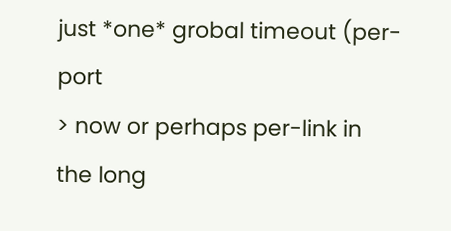just *one* grobal timeout (per-port
> now or perhaps per-link in the long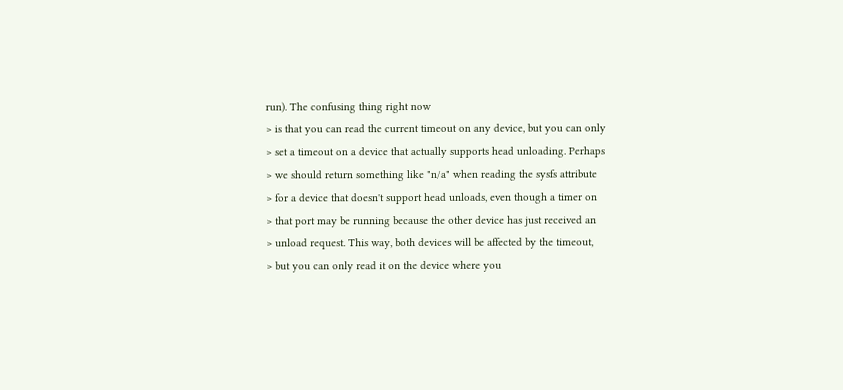run). The confusing thing right now
> is that you can read the current timeout on any device, but you can only
> set a timeout on a device that actually supports head unloading. Perhaps
> we should return something like "n/a" when reading the sysfs attribute
> for a device that doesn't support head unloads, even though a timer on
> that port may be running because the other device has just received an
> unload request. This way, both devices will be affected by the timeout,
> but you can only read it on the device where you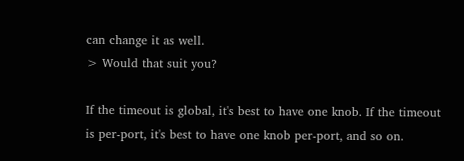can change it as well.
> Would that suit you?

If the timeout is global, it's best to have one knob. If the timeout
is per-port, it's best to have one knob per-port, and so on.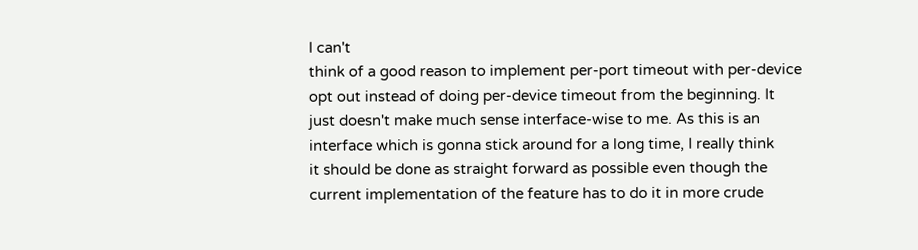I can't
think of a good reason to implement per-port timeout with per-device
opt out instead of doing per-device timeout from the beginning. It
just doesn't make much sense interface-wise to me. As this is an
interface which is gonna stick around for a long time, I really think
it should be done as straight forward as possible even though the
current implementation of the feature has to do it in more crude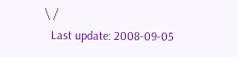\ /
  Last update: 2008-09-05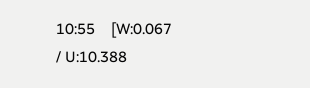10:55    [W:0.067 / U:10.388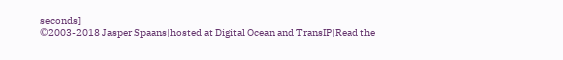seconds]
©2003-2018 Jasper Spaans|hosted at Digital Ocean and TransIP|Read the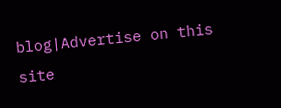blog|Advertise on this site